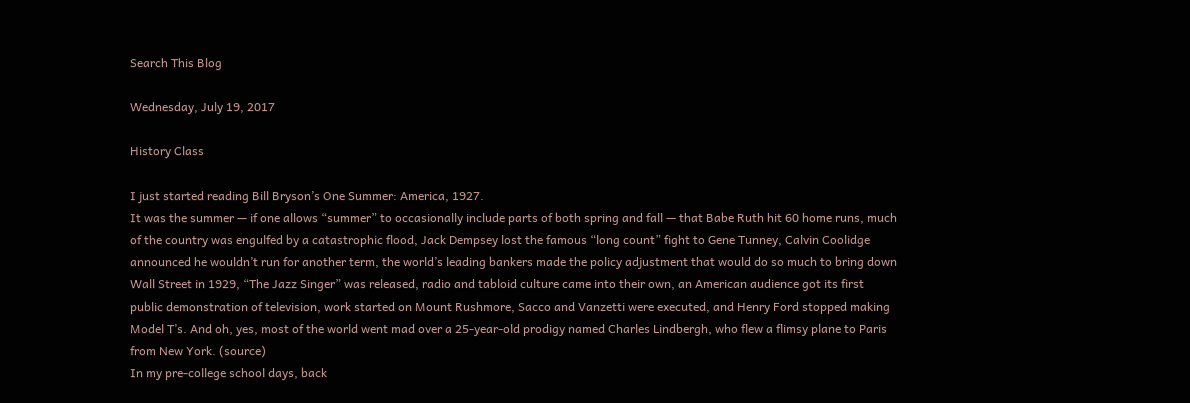Search This Blog

Wednesday, July 19, 2017

History Class

I just started reading Bill Bryson’s One Summer: America, 1927.
It was the summer — if one allows “summer” to occasionally include parts of both spring and fall — that Babe Ruth hit 60 home runs, much of the country was engulfed by a catastrophic flood, Jack Dempsey lost the famous “long count” fight to Gene Tunney, Calvin Coolidge announced he wouldn’t run for another term, the world’s leading bankers made the policy adjustment that would do so much to bring down Wall Street in 1929, “The Jazz Singer” was released, radio and tabloid culture came into their own, an American audience got its first public demonstration of television, work started on Mount Rushmore, Sacco and Vanzetti were executed, and Henry Ford stopped making Model T’s. And oh, yes, most of the world went mad over a 25-year-old prodigy named Charles Lindbergh, who flew a flimsy plane to Paris from New York. (source)
In my pre-college school days, back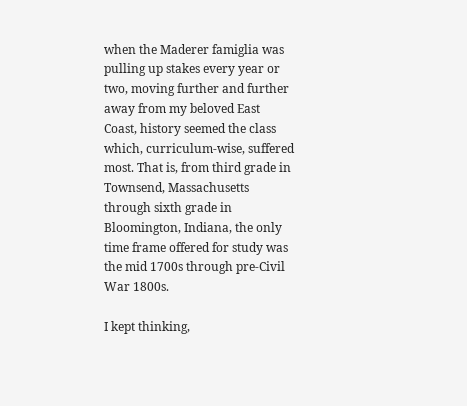when the Maderer famiglia was pulling up stakes every year or two, moving further and further away from my beloved East Coast, history seemed the class which, curriculum-wise, suffered most. That is, from third grade in Townsend, Massachusetts through sixth grade in Bloomington, Indiana, the only time frame offered for study was the mid 1700s through pre-Civil War 1800s.

I kept thinking,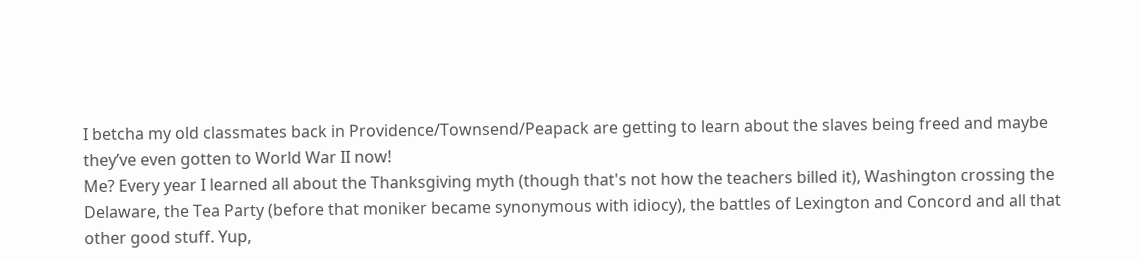I betcha my old classmates back in Providence/Townsend/Peapack are getting to learn about the slaves being freed and maybe they’ve even gotten to World War II now!
Me? Every year I learned all about the Thanksgiving myth (though that's not how the teachers billed it), Washington crossing the Delaware, the Tea Party (before that moniker became synonymous with idiocy), the battles of Lexington and Concord and all that other good stuff. Yup,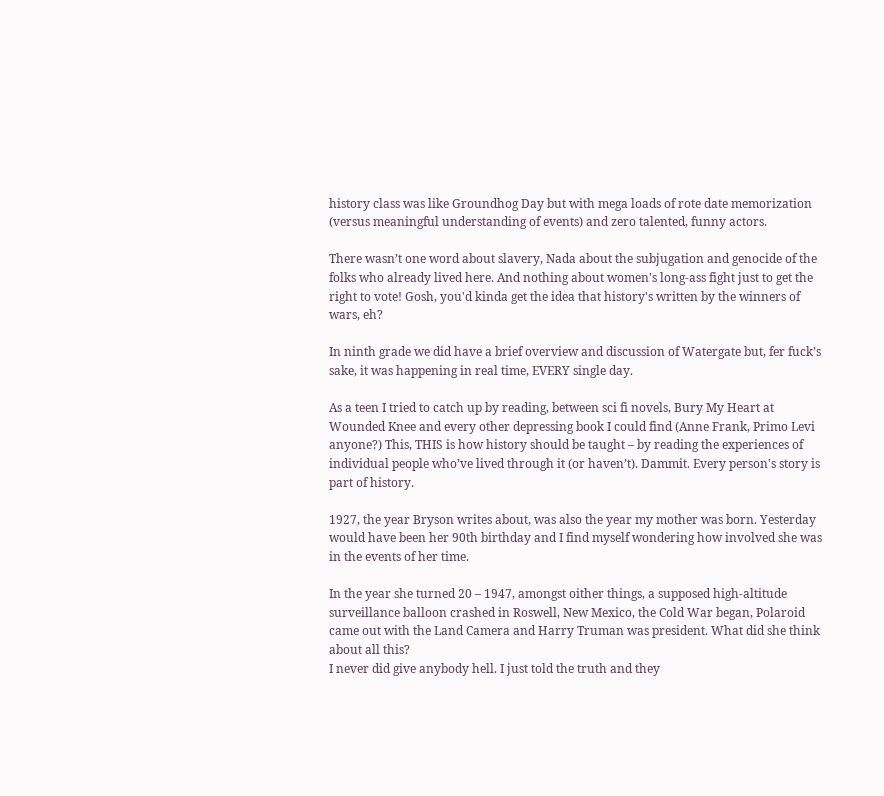history class was like Groundhog Day but with mega loads of rote date memorization (versus meaningful understanding of events) and zero talented, funny actors.

There wasn’t one word about slavery, Nada about the subjugation and genocide of the folks who already lived here. And nothing about women's long-ass fight just to get the right to vote! Gosh, you'd kinda get the idea that history's written by the winners of wars, eh?

In ninth grade we did have a brief overview and discussion of Watergate but, fer fuck’s sake, it was happening in real time, EVERY single day.

As a teen I tried to catch up by reading, between sci fi novels, Bury My Heart at Wounded Knee and every other depressing book I could find (Anne Frank, Primo Levi anyone?) This, THIS is how history should be taught – by reading the experiences of individual people who’ve lived through it (or haven’t). Dammit. Every person's story is part of history.

1927, the year Bryson writes about, was also the year my mother was born. Yesterday would have been her 90th birthday and I find myself wondering how involved she was in the events of her time.

In the year she turned 20 – 1947, amongst oither things, a supposed high-altitude surveillance balloon crashed in Roswell, New Mexico, the Cold War began, Polaroid came out with the Land Camera and Harry Truman was president. What did she think about all this?
I never did give anybody hell. I just told the truth and they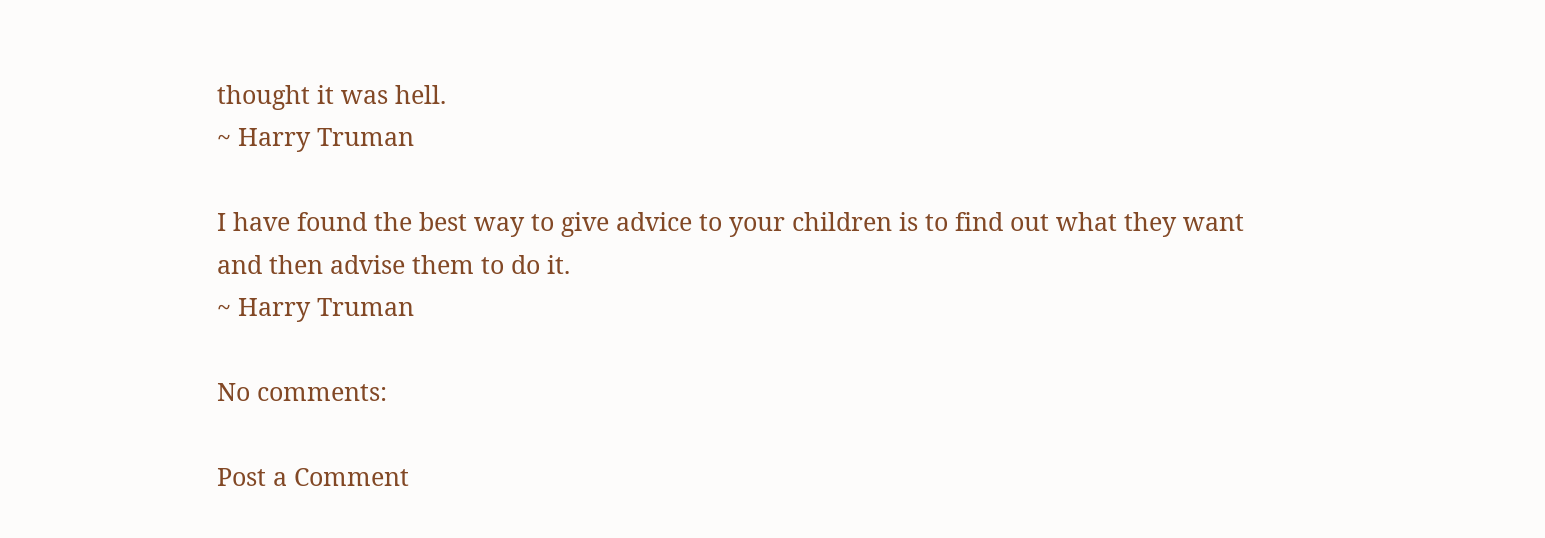thought it was hell.
~ Harry Truman

I have found the best way to give advice to your children is to find out what they want and then advise them to do it.
~ Harry Truman

No comments:

Post a Comment